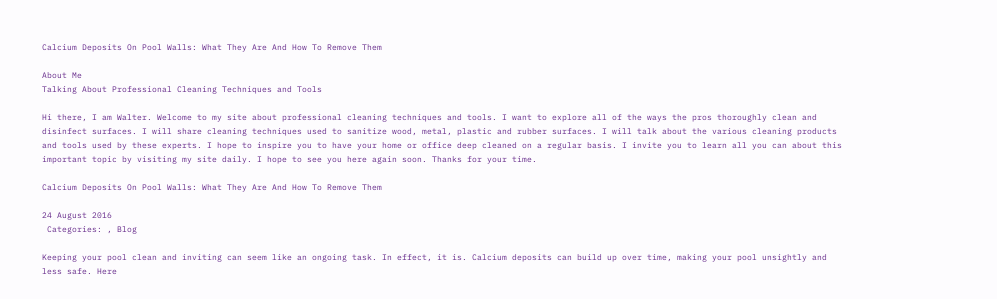Calcium Deposits On Pool Walls: What They Are And How To Remove Them

About Me
Talking About Professional Cleaning Techniques and Tools

Hi there, I am Walter. Welcome to my site about professional cleaning techniques and tools. I want to explore all of the ways the pros thoroughly clean and disinfect surfaces. I will share cleaning techniques used to sanitize wood, metal, plastic and rubber surfaces. I will talk about the various cleaning products and tools used by these experts. I hope to inspire you to have your home or office deep cleaned on a regular basis. I invite you to learn all you can about this important topic by visiting my site daily. I hope to see you here again soon. Thanks for your time.

Calcium Deposits On Pool Walls: What They Are And How To Remove Them

24 August 2016
 Categories: , Blog

Keeping your pool clean and inviting can seem like an ongoing task. In effect, it is. Calcium deposits can build up over time, making your pool unsightly and less safe. Here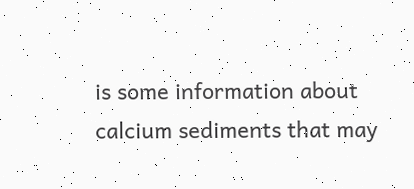is some information about calcium sediments that may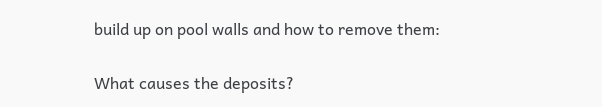build up on pool walls and how to remove them:

What causes the deposits?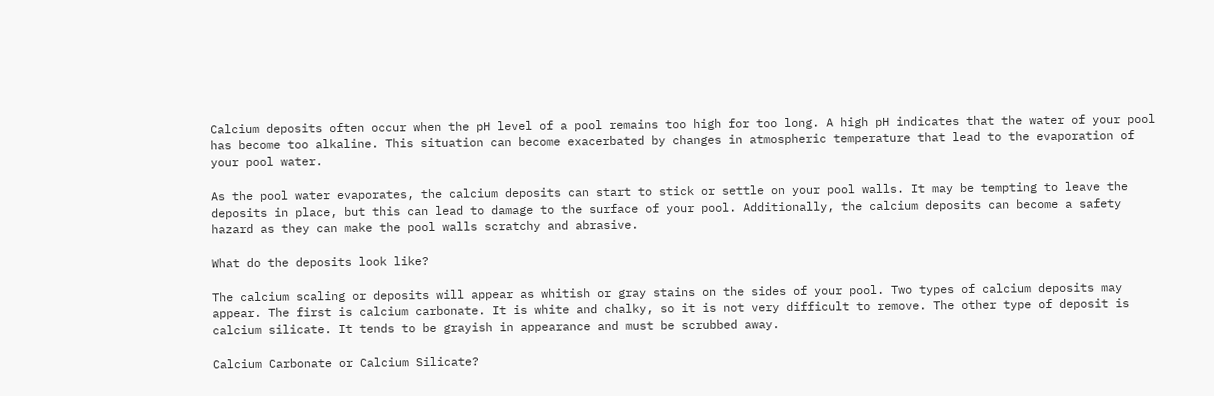Calcium deposits often occur when the pH level of a pool remains too high for too long. A high pH indicates that the water of your pool has become too alkaline. This situation can become exacerbated by changes in atmospheric temperature that lead to the evaporation of your pool water.

As the pool water evaporates, the calcium deposits can start to stick or settle on your pool walls. It may be tempting to leave the deposits in place, but this can lead to damage to the surface of your pool. Additionally, the calcium deposits can become a safety hazard as they can make the pool walls scratchy and abrasive.

What do the deposits look like?

The calcium scaling or deposits will appear as whitish or gray stains on the sides of your pool. Two types of calcium deposits may appear. The first is calcium carbonate. It is white and chalky, so it is not very difficult to remove. The other type of deposit is calcium silicate. It tends to be grayish in appearance and must be scrubbed away.

Calcium Carbonate or Calcium Silicate?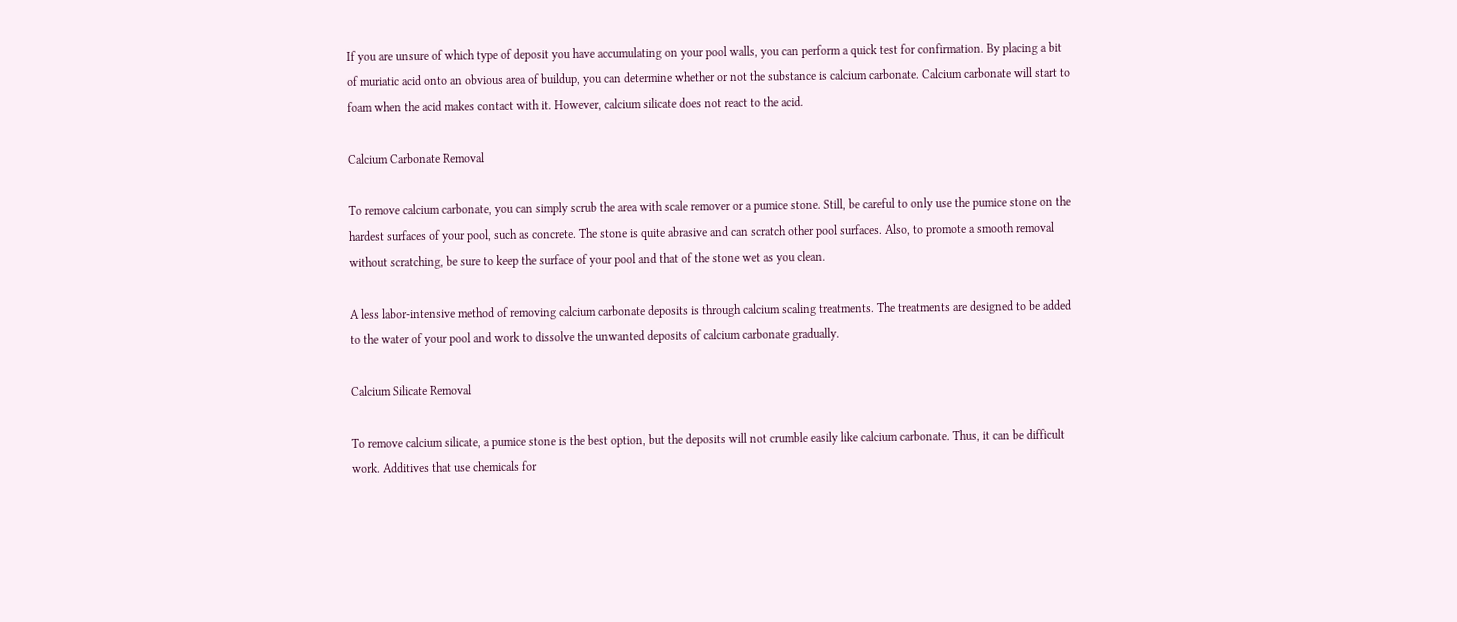If you are unsure of which type of deposit you have accumulating on your pool walls, you can perform a quick test for confirmation. By placing a bit of muriatic acid onto an obvious area of buildup, you can determine whether or not the substance is calcium carbonate. Calcium carbonate will start to foam when the acid makes contact with it. However, calcium silicate does not react to the acid.

Calcium Carbonate Removal

To remove calcium carbonate, you can simply scrub the area with scale remover or a pumice stone. Still, be careful to only use the pumice stone on the hardest surfaces of your pool, such as concrete. The stone is quite abrasive and can scratch other pool surfaces. Also, to promote a smooth removal without scratching, be sure to keep the surface of your pool and that of the stone wet as you clean.

A less labor-intensive method of removing calcium carbonate deposits is through calcium scaling treatments. The treatments are designed to be added to the water of your pool and work to dissolve the unwanted deposits of calcium carbonate gradually.

Calcium Silicate Removal

To remove calcium silicate, a pumice stone is the best option, but the deposits will not crumble easily like calcium carbonate. Thus, it can be difficult work. Additives that use chemicals for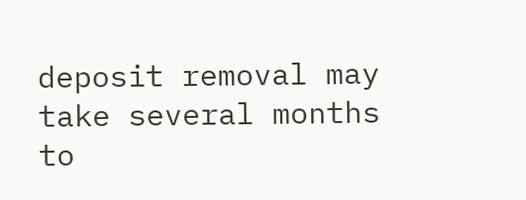deposit removal may take several months to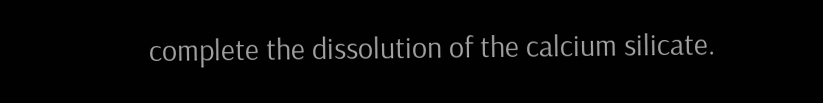complete the dissolution of the calcium silicate.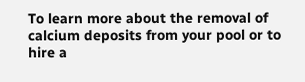To learn more about the removal of calcium deposits from your pool or to hire a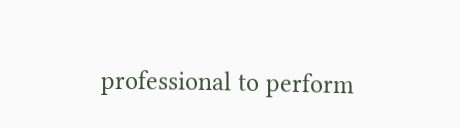professional to perform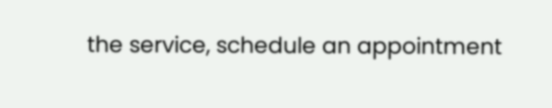the service, schedule an appointment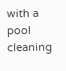with a pool cleaning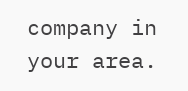company in your area.